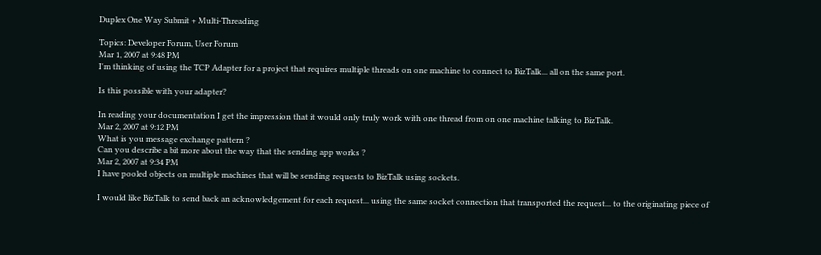Duplex One Way Submit + Multi-Threading

Topics: Developer Forum, User Forum
Mar 1, 2007 at 9:48 PM
I'm thinking of using the TCP Adapter for a project that requires multiple threads on one machine to connect to BizTalk... all on the same port.

Is this possible with your adapter?

In reading your documentation I get the impression that it would only truly work with one thread from on one machine talking to BizTalk.
Mar 2, 2007 at 9:12 PM
What is you message exchange pattern ?
Can you describe a bit more about the way that the sending app works ?
Mar 2, 2007 at 9:34 PM
I have pooled objects on multiple machines that will be sending requests to BizTalk using sockets.

I would like BizTalk to send back an acknowledgement for each request... using the same socket connection that transported the request... to the originating piece of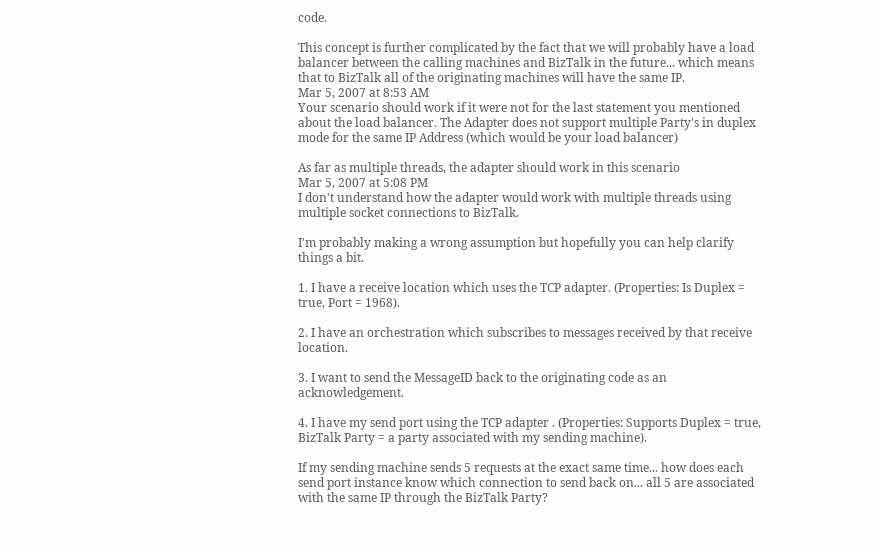code.

This concept is further complicated by the fact that we will probably have a load balancer between the calling machines and BizTalk in the future... which means that to BizTalk all of the originating machines will have the same IP.
Mar 5, 2007 at 8:53 AM
Your scenario should work if it were not for the last statement you mentioned about the load balancer. The Adapter does not support multiple Party's in duplex mode for the same IP Address (which would be your load balancer)

As far as multiple threads, the adapter should work in this scenario
Mar 5, 2007 at 5:08 PM
I don't understand how the adapter would work with multiple threads using multiple socket connections to BizTalk.

I'm probably making a wrong assumption but hopefully you can help clarify things a bit.

1. I have a receive location which uses the TCP adapter. (Properties: Is Duplex = true, Port = 1968).

2. I have an orchestration which subscribes to messages received by that receive location.

3. I want to send the MessageID back to the originating code as an acknowledgement.

4. I have my send port using the TCP adapter . (Properties: Supports Duplex = true, BizTalk Party = a party associated with my sending machine).

If my sending machine sends 5 requests at the exact same time... how does each send port instance know which connection to send back on... all 5 are associated with the same IP through the BizTalk Party?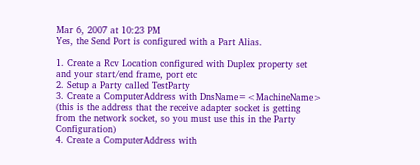Mar 6, 2007 at 10:23 PM
Yes, the Send Port is configured with a Part Alias.

1. Create a Rcv Location configured with Duplex property set and your start/end frame, port etc
2. Setup a Party called TestParty
3. Create a ComputerAddress with DnsName=<MachineName> (this is the address that the receive adapter socket is getting from the network socket, so you must use this in the Party Configuration)
4. Create a ComputerAddress with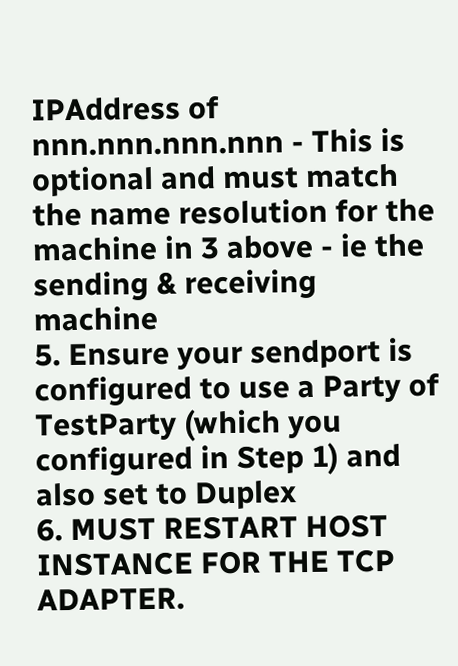IPAddress of nnn.nnn.nnn.nnn - This is optional and must match the name resolution for the machine in 3 above - ie the sending & receiving machine
5. Ensure your sendport is configured to use a Party of TestParty (which you configured in Step 1) and also set to Duplex
6. MUST RESTART HOST INSTANCE FOR THE TCP ADAPTER.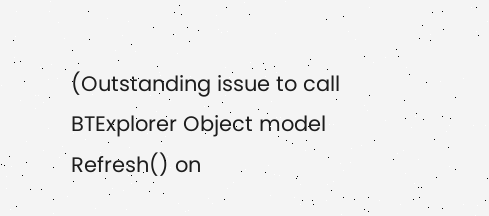(Outstanding issue to call BTExplorer Object model Refresh() on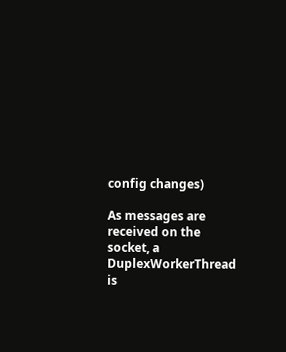config changes)

As messages are received on the socket, a DuplexWorkerThread is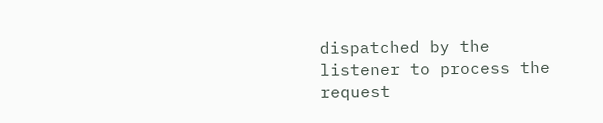dispatched by the listener to process the request